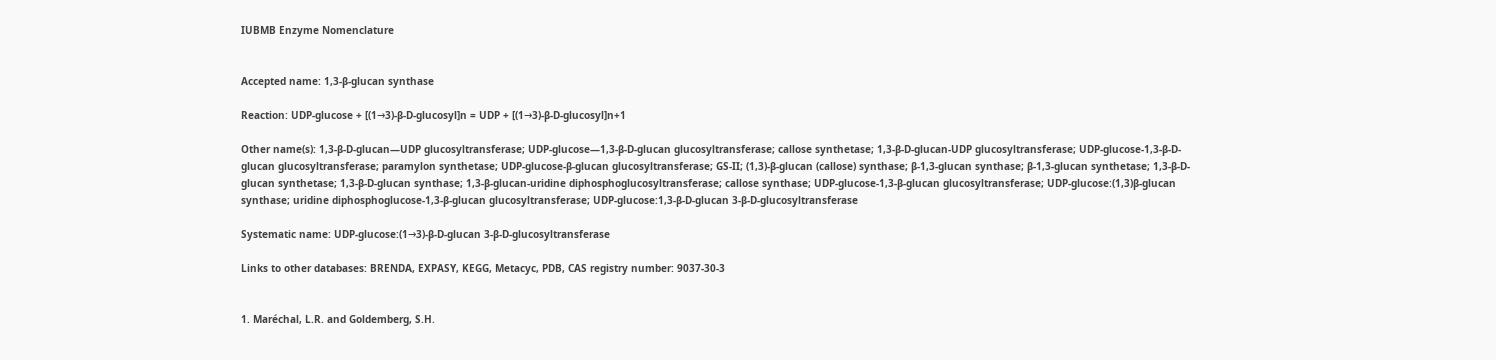IUBMB Enzyme Nomenclature


Accepted name: 1,3-β-glucan synthase

Reaction: UDP-glucose + [(1→3)-β-D-glucosyl]n = UDP + [(1→3)-β-D-glucosyl]n+1

Other name(s): 1,3-β-D-glucan—UDP glucosyltransferase; UDP-glucose—1,3-β-D-glucan glucosyltransferase; callose synthetase; 1,3-β-D-glucan-UDP glucosyltransferase; UDP-glucose-1,3-β-D-glucan glucosyltransferase; paramylon synthetase; UDP-glucose-β-glucan glucosyltransferase; GS-II; (1,3)-β-glucan (callose) synthase; β-1,3-glucan synthase; β-1,3-glucan synthetase; 1,3-β-D-glucan synthetase; 1,3-β-D-glucan synthase; 1,3-β-glucan-uridine diphosphoglucosyltransferase; callose synthase; UDP-glucose-1,3-β-glucan glucosyltransferase; UDP-glucose:(1,3)β-glucan synthase; uridine diphosphoglucose-1,3-β-glucan glucosyltransferase; UDP-glucose:1,3-β-D-glucan 3-β-D-glucosyltransferase

Systematic name: UDP-glucose:(1→3)-β-D-glucan 3-β-D-glucosyltransferase

Links to other databases: BRENDA, EXPASY, KEGG, Metacyc, PDB, CAS registry number: 9037-30-3


1. Maréchal, L.R. and Goldemberg, S.H.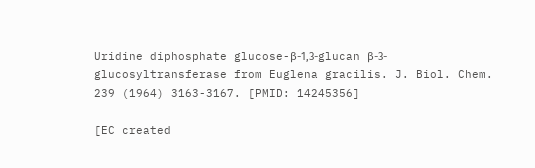Uridine diphosphate glucose-β-1,3-glucan β-3-glucosyltransferase from Euglena gracilis. J. Biol. Chem. 239 (1964) 3163-3167. [PMID: 14245356]

[EC created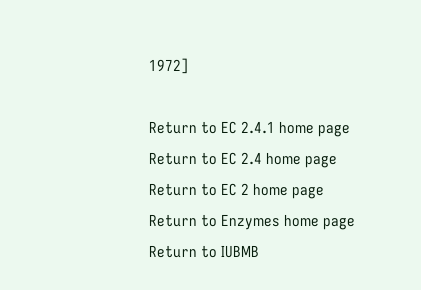1972]

Return to EC 2.4.1 home page
Return to EC 2.4 home page
Return to EC 2 home page
Return to Enzymes home page
Return to IUBMB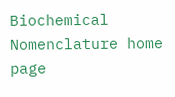Biochemical Nomenclature home page